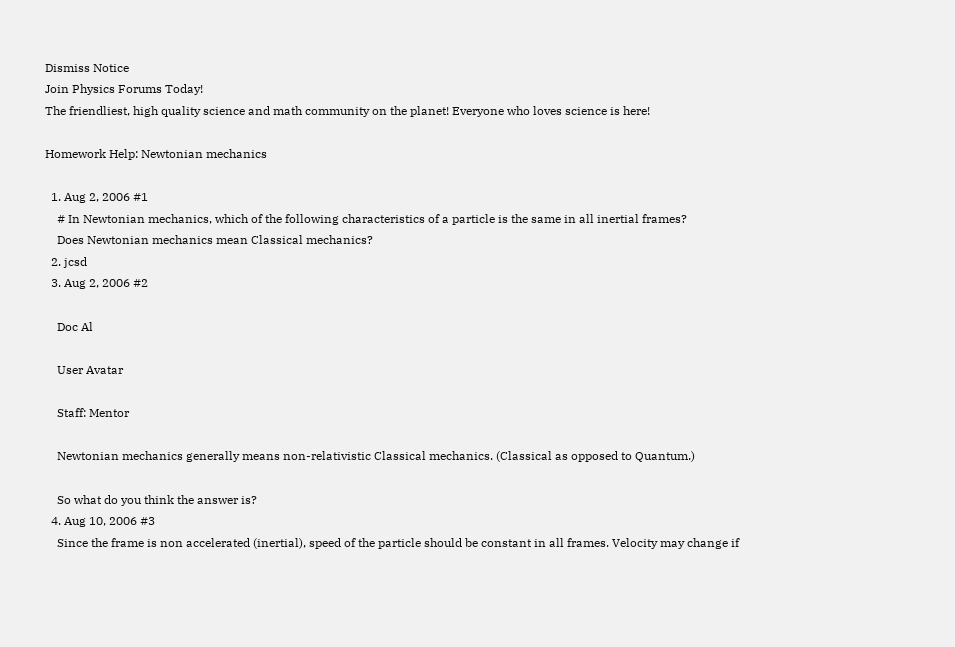Dismiss Notice
Join Physics Forums Today!
The friendliest, high quality science and math community on the planet! Everyone who loves science is here!

Homework Help: Newtonian mechanics

  1. Aug 2, 2006 #1
    # In Newtonian mechanics, which of the following characteristics of a particle is the same in all inertial frames?
    Does Newtonian mechanics mean Classical mechanics?
  2. jcsd
  3. Aug 2, 2006 #2

    Doc Al

    User Avatar

    Staff: Mentor

    Newtonian mechanics generally means non-relativistic Classical mechanics. (Classical as opposed to Quantum.)

    So what do you think the answer is?
  4. Aug 10, 2006 #3
    Since the frame is non accelerated (inertial), speed of the particle should be constant in all frames. Velocity may change if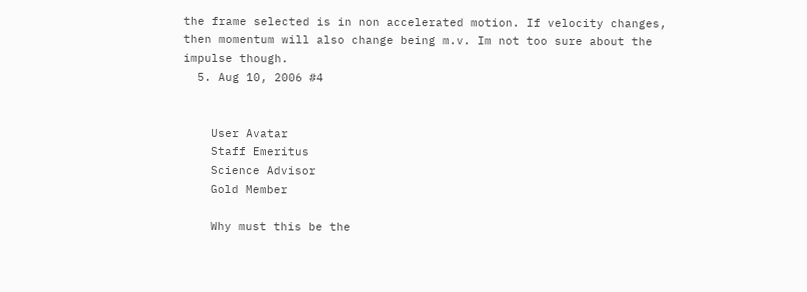the frame selected is in non accelerated motion. If velocity changes, then momentum will also change being m.v. Im not too sure about the impulse though.
  5. Aug 10, 2006 #4


    User Avatar
    Staff Emeritus
    Science Advisor
    Gold Member

    Why must this be the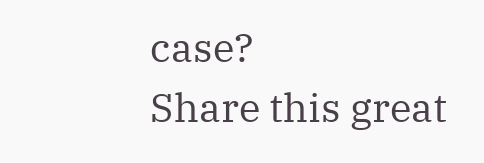case?
Share this great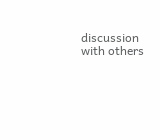discussion with others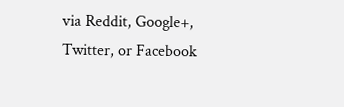via Reddit, Google+, Twitter, or Facebook